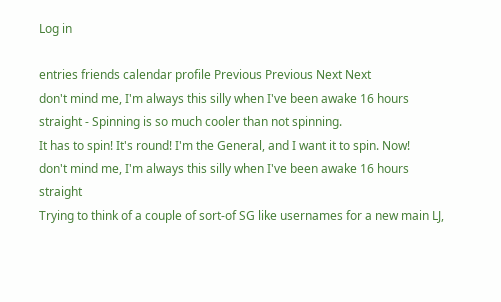Log in

entries friends calendar profile Previous Previous Next Next
don't mind me, I'm always this silly when I've been awake 16 hours straight - Spinning is so much cooler than not spinning.
It has to spin! It's round! I'm the General, and I want it to spin. Now!
don't mind me, I'm always this silly when I've been awake 16 hours straight
Trying to think of a couple of sort-of SG like usernames for a new main LJ,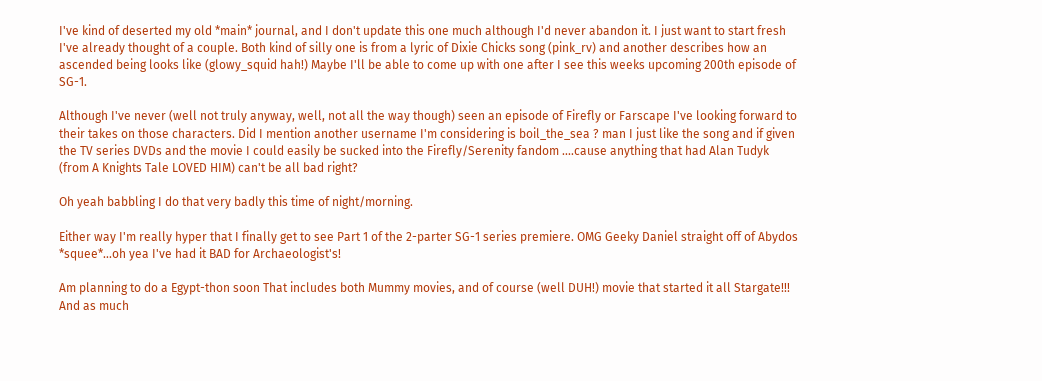I've kind of deserted my old *main* journal, and I don't update this one much although I'd never abandon it. I just want to start fresh I've already thought of a couple. Both kind of silly one is from a lyric of Dixie Chicks song (pink_rv) and another describes how an ascended being looks like (glowy_squid hah!) Maybe I'll be able to come up with one after I see this weeks upcoming 200th episode of SG-1.

Although I've never (well not truly anyway, well, not all the way though) seen an episode of Firefly or Farscape I've looking forward to their takes on those characters. Did I mention another username I'm considering is boil_the_sea ? man I just like the song and if given the TV series DVDs and the movie I could easily be sucked into the Firefly/Serenity fandom ....cause anything that had Alan Tudyk (from A Knights Tale LOVED HIM) can't be all bad right?

Oh yeah babbling I do that very badly this time of night/morning.

Either way I'm really hyper that I finally get to see Part 1 of the 2-parter SG-1 series premiere. OMG Geeky Daniel straight off of Abydos *squee*...oh yea I've had it BAD for Archaeologist's!

Am planning to do a Egypt-thon soon That includes both Mummy movies, and of course (well DUH!) movie that started it all Stargate!!! And as much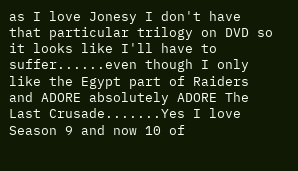as I love Jonesy I don't have that particular trilogy on DVD so it looks like I'll have to suffer......even though I only like the Egypt part of Raiders and ADORE absolutely ADORE The Last Crusade.......Yes I love Season 9 and now 10 of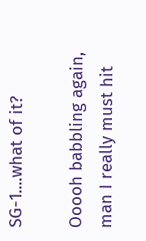SG-1....what of it?

Ooooh babbling again, man I really must hit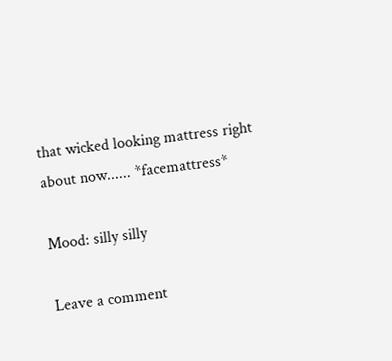that wicked looking mattress right about now...... *facemattress*

Mood: silly silly

Leave a comment